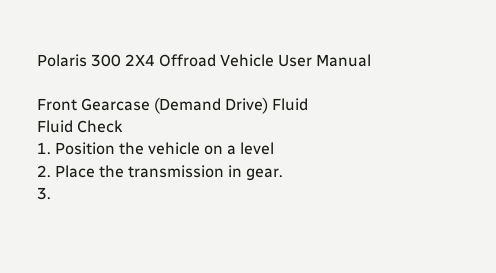Polaris 300 2X4 Offroad Vehicle User Manual

Front Gearcase (Demand Drive) Fluid
Fluid Check
1. Position the vehicle on a level
2. Place the transmission in gear.
3.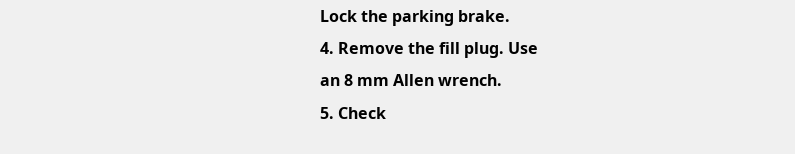Lock the parking brake.
4. Remove the fill plug. Use
an 8 mm Allen wrench.
5. Check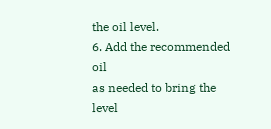the oil level.
6. Add the recommended oil
as needed to bring the level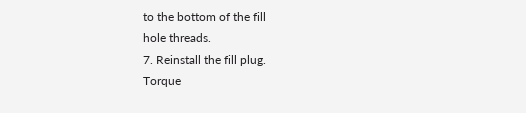to the bottom of the fill
hole threads.
7. Reinstall the fill plug.
Torque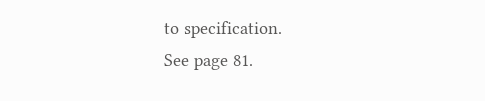to specification.
See page 81.